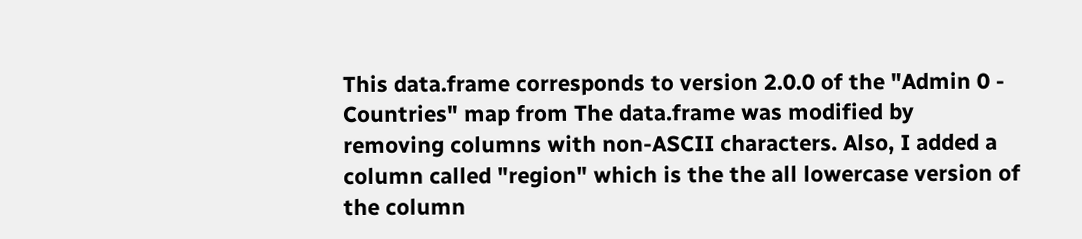This data.frame corresponds to version 2.0.0 of the "Admin 0 - Countries" map from The data.frame was modified by removing columns with non-ASCII characters. Also, I added a column called "region" which is the the all lowercase version of the column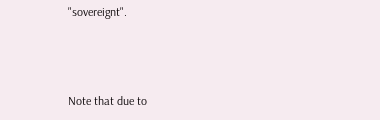"sovereignt".



Note that due to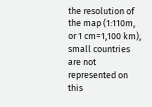the resolution of the map (1:110m, or 1 cm=1,100 km), small countries are not represented on this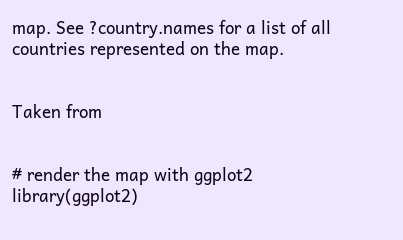map. See ?country.names for a list of all countries represented on the map.


Taken from


# render the map with ggplot2 library(ggplot2)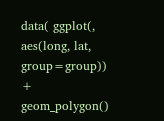data( ggplot(, aes(long, lat, group=group)) + geom_polygon()